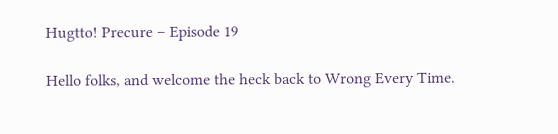Hugtto! Precure – Episode 19

Hello folks, and welcome the heck back to Wrong Every Time.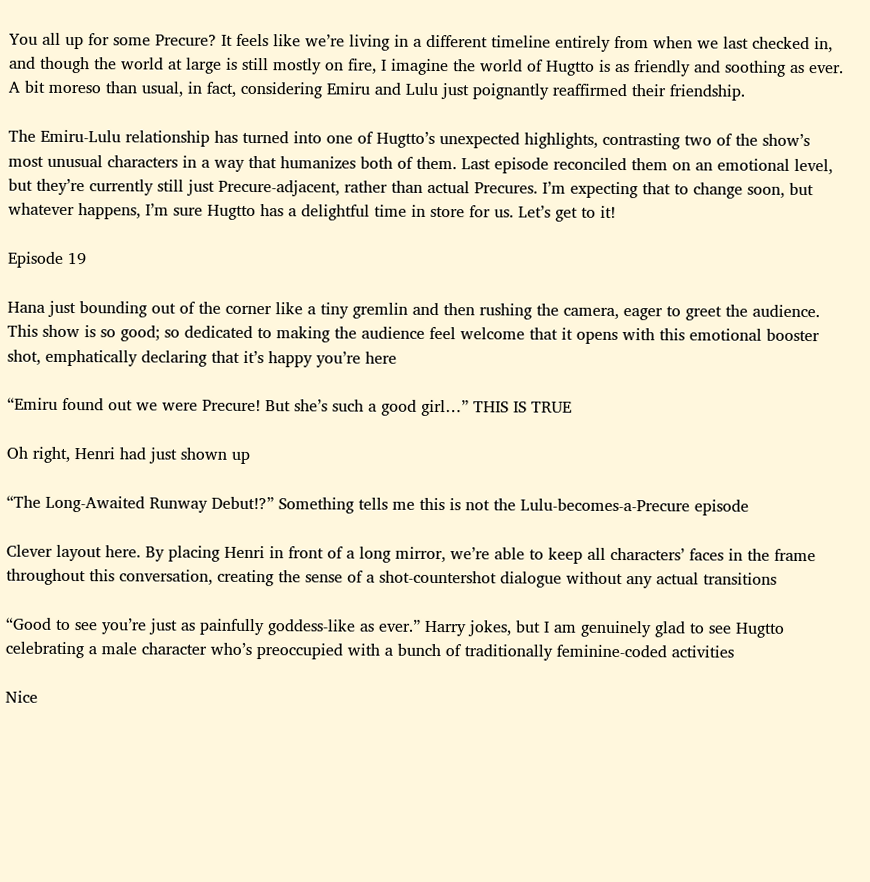You all up for some Precure? It feels like we’re living in a different timeline entirely from when we last checked in, and though the world at large is still mostly on fire, I imagine the world of Hugtto is as friendly and soothing as ever. A bit moreso than usual, in fact, considering Emiru and Lulu just poignantly reaffirmed their friendship.

The Emiru-Lulu relationship has turned into one of Hugtto’s unexpected highlights, contrasting two of the show’s most unusual characters in a way that humanizes both of them. Last episode reconciled them on an emotional level, but they’re currently still just Precure-adjacent, rather than actual Precures. I’m expecting that to change soon, but whatever happens, I’m sure Hugtto has a delightful time in store for us. Let’s get to it!

Episode 19

Hana just bounding out of the corner like a tiny gremlin and then rushing the camera, eager to greet the audience. This show is so good; so dedicated to making the audience feel welcome that it opens with this emotional booster shot, emphatically declaring that it’s happy you’re here

“Emiru found out we were Precure! But she’s such a good girl…” THIS IS TRUE

Oh right, Henri had just shown up

“The Long-Awaited Runway Debut!?” Something tells me this is not the Lulu-becomes-a-Precure episode

Clever layout here. By placing Henri in front of a long mirror, we’re able to keep all characters’ faces in the frame throughout this conversation, creating the sense of a shot-countershot dialogue without any actual transitions

“Good to see you’re just as painfully goddess-like as ever.” Harry jokes, but I am genuinely glad to see Hugtto celebrating a male character who’s preoccupied with a bunch of traditionally feminine-coded activities

Nice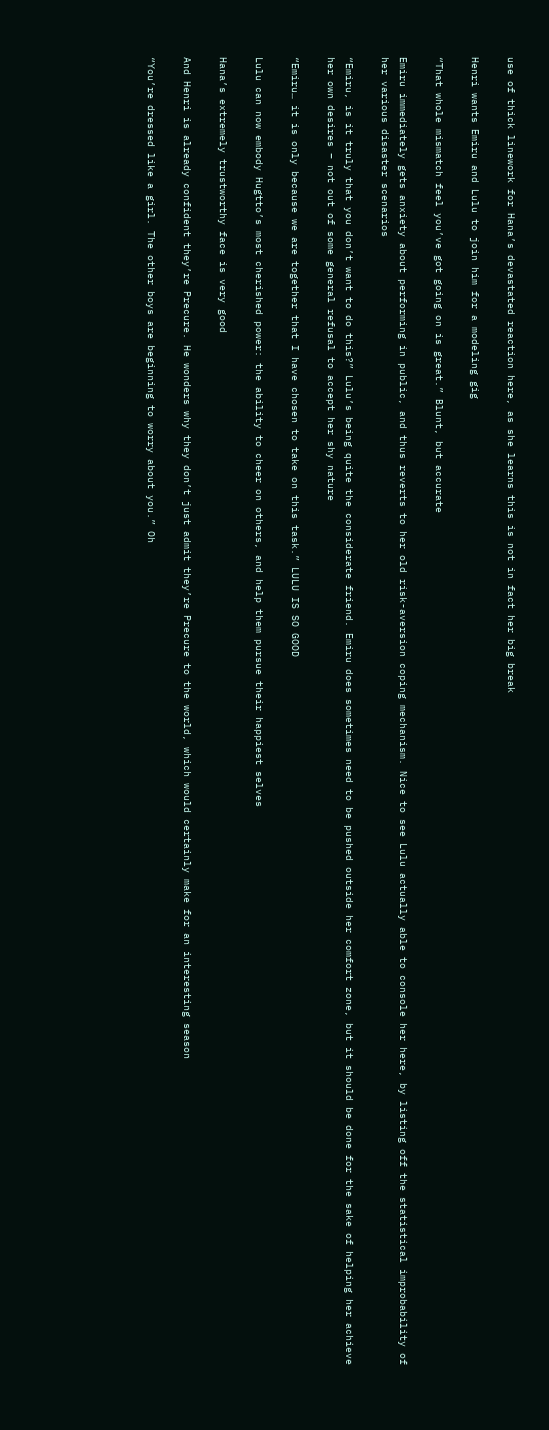use of thick linework for Hana’s devastated reaction here, as she learns this is not in fact her big break

Henri wants Emiru and Lulu to join him for a modeling gig

“That whole mismatch feel you’ve got going on is great.” Blunt, but accurate

Emiru immediately gets anxiety about performing in public, and thus reverts to her old risk-aversion coping mechanism. Nice to see Lulu actually able to console her here, by listing off the statistical improbability of her various disaster scenarios

“Emiru, is it truly that you don’t want to do this?” Lulu’s being quite the considerate friend. Emiru does sometimes need to be pushed outside her comfort zone, but it should be done for the sake of helping her achieve her own desires – not out of some general refusal to accept her shy nature

“Emiru… it is only because we are together that I have chosen to take on this task.” LULU IS SO GOOD

Lulu can now embody Hugtto’s most cherished power: the ability to cheer on others, and help them pursue their happiest selves

Hana’s extremely trustworthy face is very good

And Henri is already confident they’re Precure. He wonders why they don’t just admit they’re Precure to the world, which would certainly make for an interesting season

“You’re dressed like a girl. The other boys are beginning to worry about you.” Oh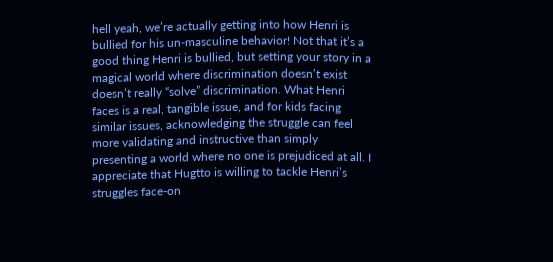hell yeah, we’re actually getting into how Henri is bullied for his un-masculine behavior! Not that it’s a good thing Henri is bullied, but setting your story in a magical world where discrimination doesn’t exist doesn’t really “solve” discrimination. What Henri faces is a real, tangible issue, and for kids facing similar issues, acknowledging the struggle can feel more validating and instructive than simply presenting a world where no one is prejudiced at all. I appreciate that Hugtto is willing to tackle Henri’s struggles face-on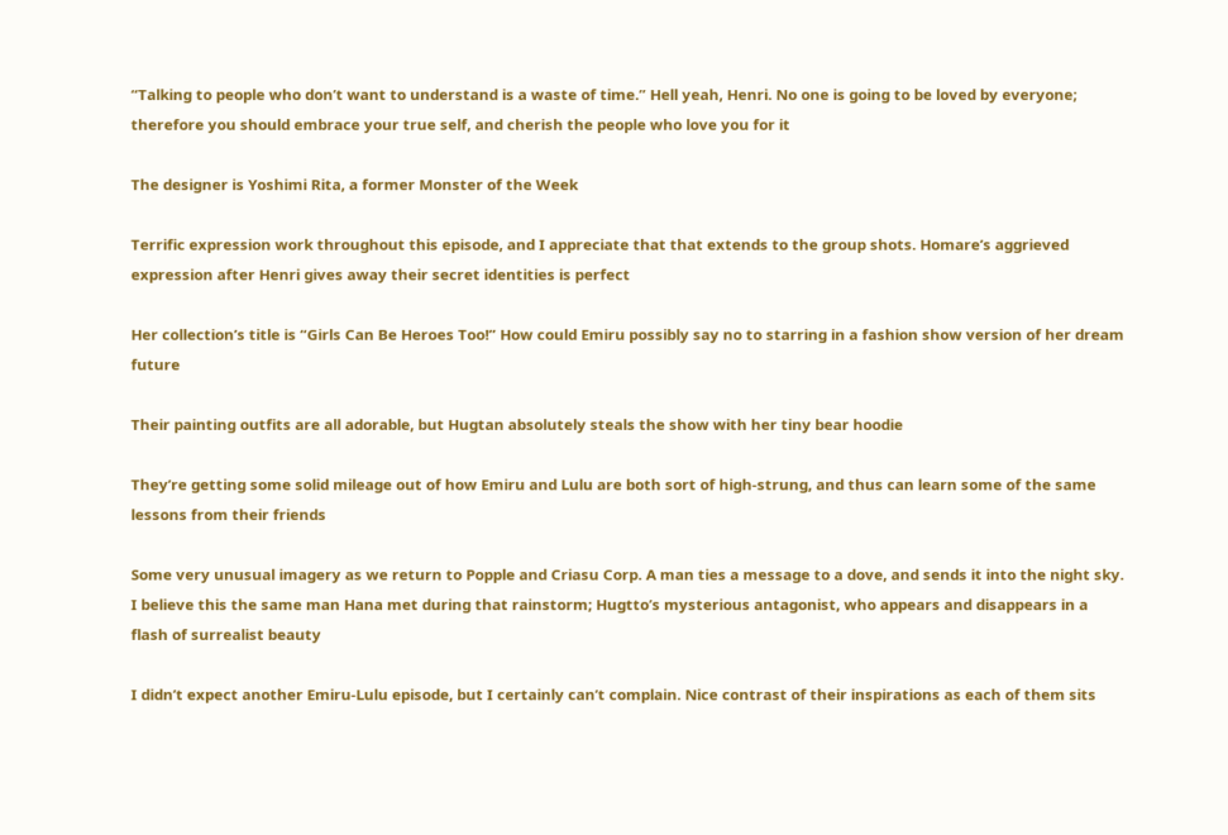“Talking to people who don’t want to understand is a waste of time.” Hell yeah, Henri. No one is going to be loved by everyone; therefore you should embrace your true self, and cherish the people who love you for it

The designer is Yoshimi Rita, a former Monster of the Week

Terrific expression work throughout this episode, and I appreciate that that extends to the group shots. Homare’s aggrieved expression after Henri gives away their secret identities is perfect

Her collection’s title is “Girls Can Be Heroes Too!” How could Emiru possibly say no to starring in a fashion show version of her dream future

Their painting outfits are all adorable, but Hugtan absolutely steals the show with her tiny bear hoodie

They’re getting some solid mileage out of how Emiru and Lulu are both sort of high-strung, and thus can learn some of the same lessons from their friends

Some very unusual imagery as we return to Popple and Criasu Corp. A man ties a message to a dove, and sends it into the night sky. I believe this the same man Hana met during that rainstorm; Hugtto’s mysterious antagonist, who appears and disappears in a flash of surrealist beauty

I didn’t expect another Emiru-Lulu episode, but I certainly can’t complain. Nice contrast of their inspirations as each of them sits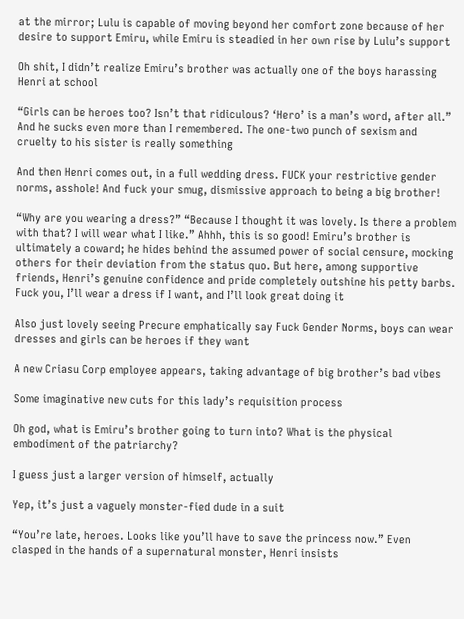at the mirror; Lulu is capable of moving beyond her comfort zone because of her desire to support Emiru, while Emiru is steadied in her own rise by Lulu’s support

Oh shit, I didn’t realize Emiru’s brother was actually one of the boys harassing Henri at school

“Girls can be heroes too? Isn’t that ridiculous? ‘Hero’ is a man’s word, after all.” And he sucks even more than I remembered. The one-two punch of sexism and cruelty to his sister is really something

And then Henri comes out, in a full wedding dress. FUCK your restrictive gender norms, asshole! And fuck your smug, dismissive approach to being a big brother!

“Why are you wearing a dress?” “Because I thought it was lovely. Is there a problem with that? I will wear what I like.” Ahhh, this is so good! Emiru’s brother is ultimately a coward; he hides behind the assumed power of social censure, mocking others for their deviation from the status quo. But here, among supportive friends, Henri’s genuine confidence and pride completely outshine his petty barbs. Fuck you, I’ll wear a dress if I want, and I’ll look great doing it

Also just lovely seeing Precure emphatically say Fuck Gender Norms, boys can wear dresses and girls can be heroes if they want

A new Criasu Corp employee appears, taking advantage of big brother’s bad vibes

Some imaginative new cuts for this lady’s requisition process

Oh god, what is Emiru’s brother going to turn into? What is the physical embodiment of the patriarchy?

I guess just a larger version of himself, actually

Yep, it’s just a vaguely monster-fied dude in a suit

“You’re late, heroes. Looks like you’ll have to save the princess now.” Even clasped in the hands of a supernatural monster, Henri insists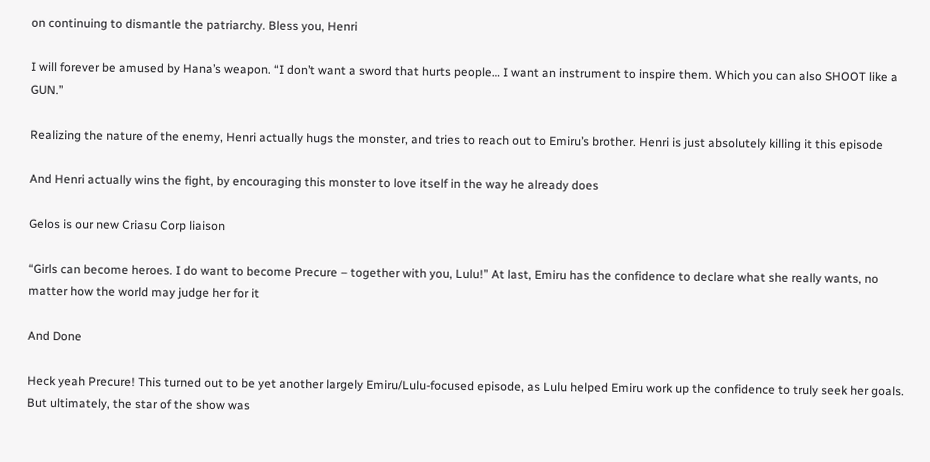on continuing to dismantle the patriarchy. Bless you, Henri

I will forever be amused by Hana’s weapon. “I don’t want a sword that hurts people… I want an instrument to inspire them. Which you can also SHOOT like a GUN.”

Realizing the nature of the enemy, Henri actually hugs the monster, and tries to reach out to Emiru’s brother. Henri is just absolutely killing it this episode

And Henri actually wins the fight, by encouraging this monster to love itself in the way he already does

Gelos is our new Criasu Corp liaison

“Girls can become heroes. I do want to become Precure – together with you, Lulu!” At last, Emiru has the confidence to declare what she really wants, no matter how the world may judge her for it

And Done

Heck yeah Precure! This turned out to be yet another largely Emiru/Lulu-focused episode, as Lulu helped Emiru work up the confidence to truly seek her goals. But ultimately, the star of the show was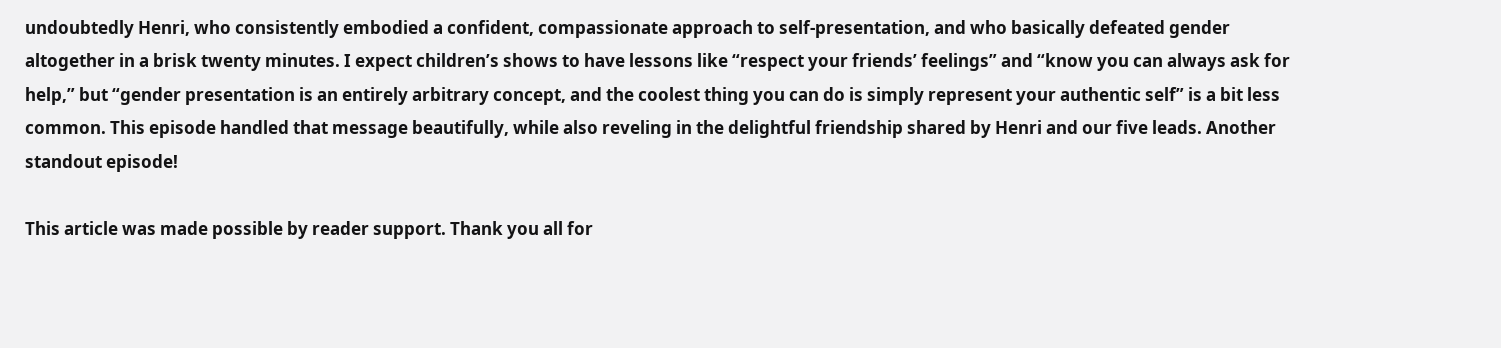undoubtedly Henri, who consistently embodied a confident, compassionate approach to self-presentation, and who basically defeated gender altogether in a brisk twenty minutes. I expect children’s shows to have lessons like “respect your friends’ feelings” and “know you can always ask for help,” but “gender presentation is an entirely arbitrary concept, and the coolest thing you can do is simply represent your authentic self” is a bit less common. This episode handled that message beautifully, while also reveling in the delightful friendship shared by Henri and our five leads. Another standout episode!

This article was made possible by reader support. Thank you all for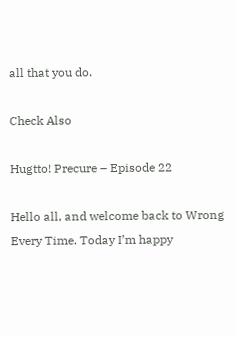all that you do.

Check Also

Hugtto! Precure – Episode 22

Hello all, and welcome back to Wrong Every Time. Today I’m happy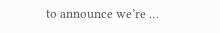to announce we’re …